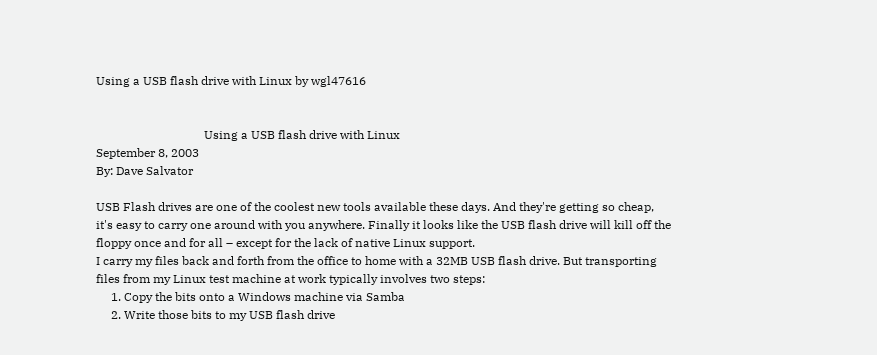Using a USB flash drive with Linux by wgl47616


                                    Using a USB flash drive with Linux
September 8, 2003
By: Dave Salvator

USB Flash drives are one of the coolest new tools available these days. And they're getting so cheap,
it's easy to carry one around with you anywhere. Finally it looks like the USB flash drive will kill off the
floppy once and for all – except for the lack of native Linux support.
I carry my files back and forth from the office to home with a 32MB USB flash drive. But transporting
files from my Linux test machine at work typically involves two steps:
     1. Copy the bits onto a Windows machine via Samba
     2. Write those bits to my USB flash drive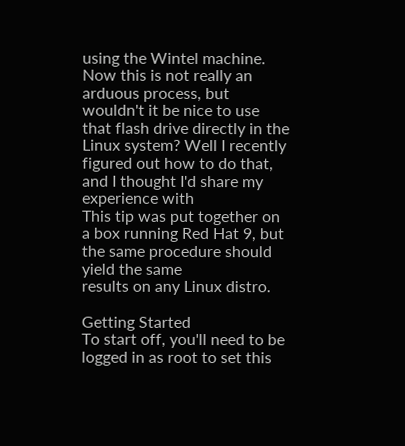using the Wintel machine.
Now this is not really an arduous process, but wouldn't it be nice to use that flash drive directly in the
Linux system? Well I recently figured out how to do that, and I thought I'd share my experience with
This tip was put together on a box running Red Hat 9, but the same procedure should yield the same
results on any Linux distro.

Getting Started
To start off, you'll need to be logged in as root to set this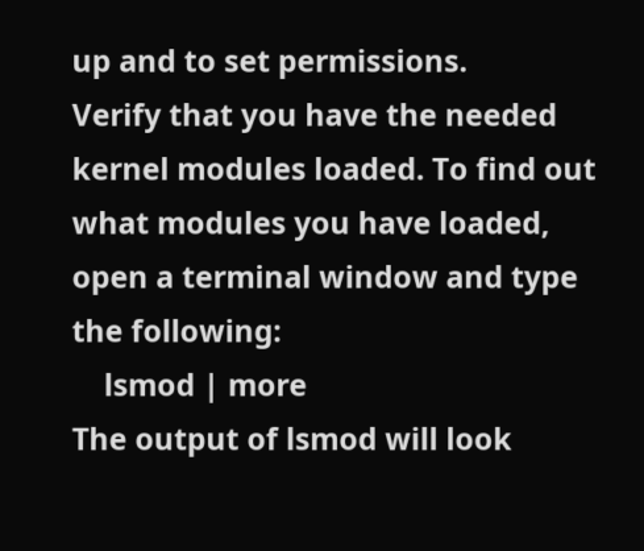up and to set permissions.
Verify that you have the needed kernel modules loaded. To find out what modules you have loaded,
open a terminal window and type the following:
    lsmod | more
The output of lsmod will look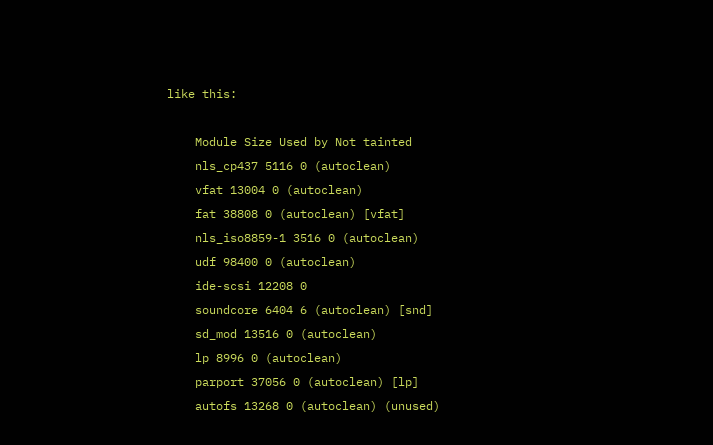like this:

    Module Size Used by Not tainted
    nls_cp437 5116 0 (autoclean)
    vfat 13004 0 (autoclean)
    fat 38808 0 (autoclean) [vfat]
    nls_iso8859-1 3516 0 (autoclean)
    udf 98400 0 (autoclean)
    ide-scsi 12208 0
    soundcore 6404 6 (autoclean) [snd]
    sd_mod 13516 0 (autoclean)
    lp 8996 0 (autoclean)
    parport 37056 0 (autoclean) [lp]
    autofs 13268 0 (autoclean) (unused)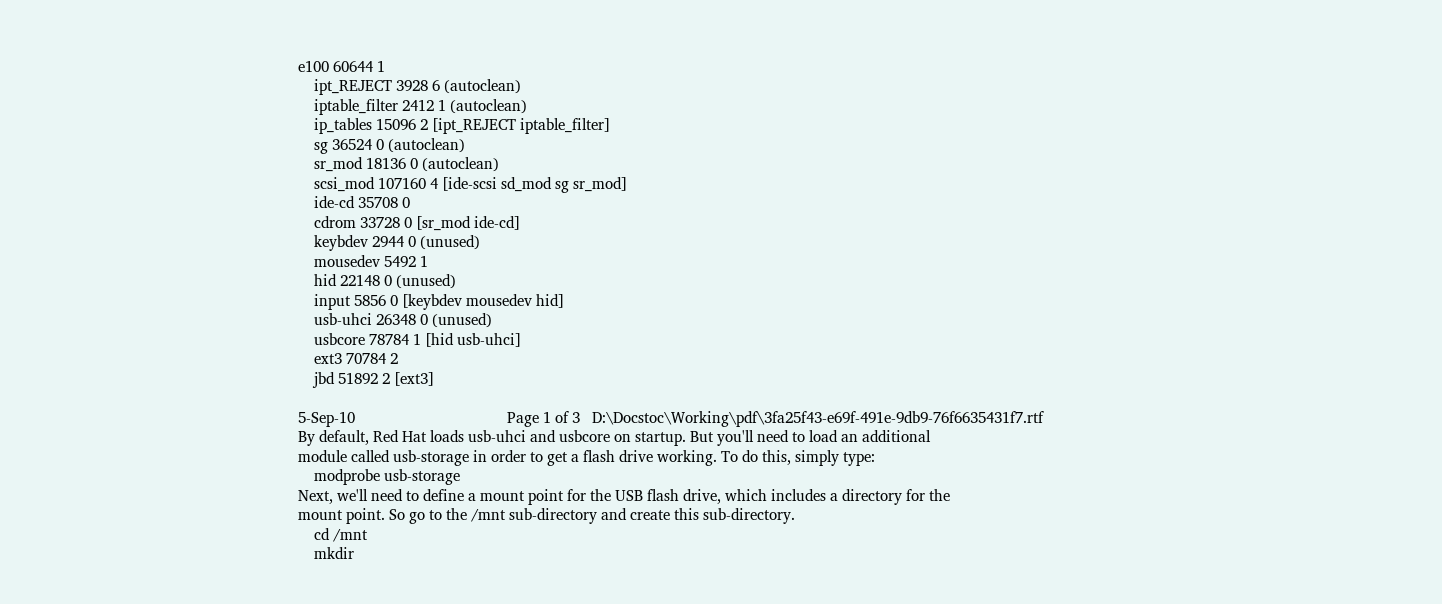e100 60644 1
    ipt_REJECT 3928 6 (autoclean)
    iptable_filter 2412 1 (autoclean)
    ip_tables 15096 2 [ipt_REJECT iptable_filter]
    sg 36524 0 (autoclean)
    sr_mod 18136 0 (autoclean)
    scsi_mod 107160 4 [ide-scsi sd_mod sg sr_mod]
    ide-cd 35708 0
    cdrom 33728 0 [sr_mod ide-cd]
    keybdev 2944 0 (unused)
    mousedev 5492 1
    hid 22148 0 (unused)
    input 5856 0 [keybdev mousedev hid]
    usb-uhci 26348 0 (unused)
    usbcore 78784 1 [hid usb-uhci]
    ext3 70784 2
    jbd 51892 2 [ext3]

5-Sep-10                                      Page 1 of 3   D:\Docstoc\Working\pdf\3fa25f43-e69f-491e-9db9-76f6635431f7.rtf
By default, Red Hat loads usb-uhci and usbcore on startup. But you'll need to load an additional
module called usb-storage in order to get a flash drive working. To do this, simply type:
    modprobe usb-storage
Next, we'll need to define a mount point for the USB flash drive, which includes a directory for the
mount point. So go to the /mnt sub-directory and create this sub-directory.
    cd /mnt
    mkdir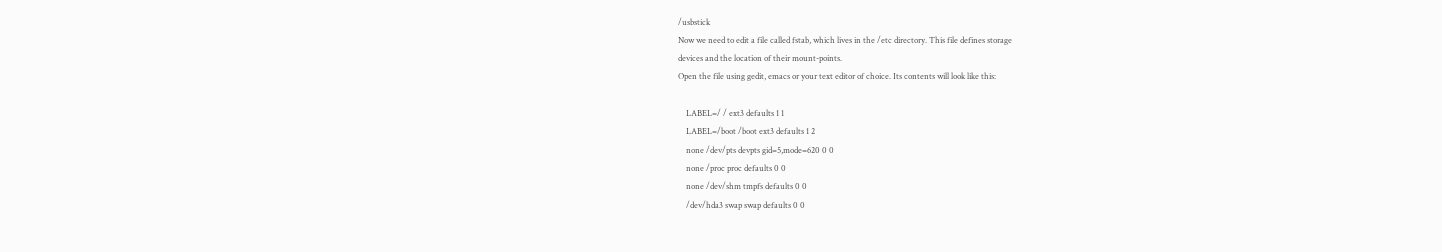/usbstick
Now we need to edit a file called fstab, which lives in the /etc directory. This file defines storage
devices and the location of their mount-points.
Open the file using gedit, emacs or your text editor of choice. Its contents will look like this:

    LABEL=/ / ext3 defaults 1 1
    LABEL=/boot /boot ext3 defaults 1 2
    none /dev/pts devpts gid=5,mode=620 0 0
    none /proc proc defaults 0 0
    none /dev/shm tmpfs defaults 0 0
    /dev/hda3 swap swap defaults 0 0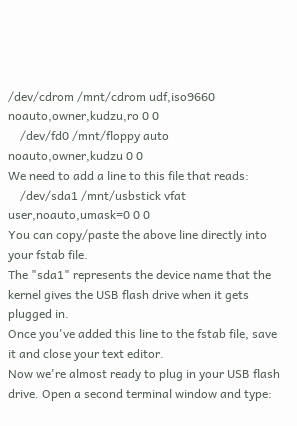/dev/cdrom /mnt/cdrom udf,iso9660 noauto,owner,kudzu,ro 0 0
    /dev/fd0 /mnt/floppy auto noauto,owner,kudzu 0 0
We need to add a line to this file that reads:
    /dev/sda1 /mnt/usbstick vfat user,noauto,umask=0 0 0
You can copy/paste the above line directly into your fstab file.
The "sda1" represents the device name that the kernel gives the USB flash drive when it gets
plugged in.
Once you've added this line to the fstab file, save it and close your text editor.
Now we're almost ready to plug in your USB flash drive. Open a second terminal window and type: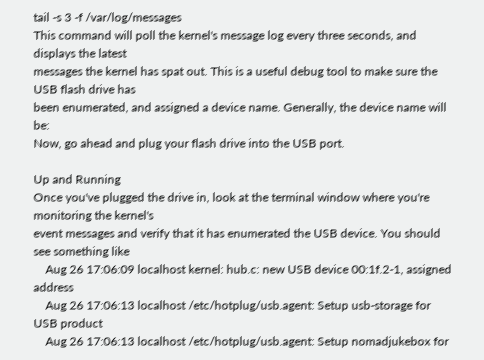tail -s 3 -f /var/log/messages
This command will poll the kernel's message log every three seconds, and displays the latest
messages the kernel has spat out. This is a useful debug tool to make sure the USB flash drive has
been enumerated, and assigned a device name. Generally, the device name will be:
Now, go ahead and plug your flash drive into the USB port.

Up and Running
Once you've plugged the drive in, look at the terminal window where you're monitoring the kernel's
event messages and verify that it has enumerated the USB device. You should see something like
    Aug 26 17:06:09 localhost kernel: hub.c: new USB device 00:1f.2-1, assigned address
    Aug 26 17:06:13 localhost /etc/hotplug/usb.agent: Setup usb-storage for USB product
    Aug 26 17:06:13 localhost /etc/hotplug/usb.agent: Setup nomadjukebox for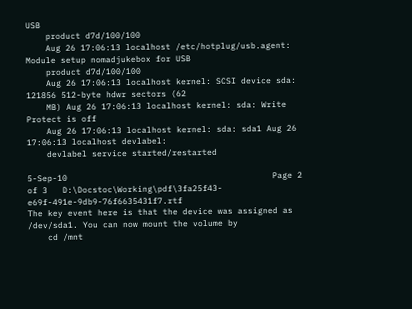USB
    product d7d/100/100
    Aug 26 17:06:13 localhost /etc/hotplug/usb.agent: Module setup nomadjukebox for USB
    product d7d/100/100
    Aug 26 17:06:13 localhost kernel: SCSI device sda: 121856 512-byte hdwr sectors (62
    MB) Aug 26 17:06:13 localhost kernel: sda: Write Protect is off
    Aug 26 17:06:13 localhost kernel: sda: sda1 Aug 26 17:06:13 localhost devlabel:
    devlabel service started/restarted

5-Sep-10                                         Page 2 of 3   D:\Docstoc\Working\pdf\3fa25f43-e69f-491e-9db9-76f6635431f7.rtf
The key event here is that the device was assigned as /dev/sda1. You can now mount the volume by
    cd /mnt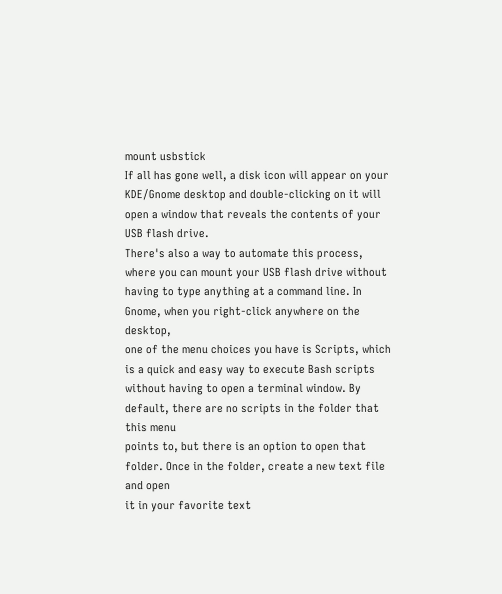mount usbstick
If all has gone well, a disk icon will appear on your KDE/Gnome desktop and double-clicking on it will
open a window that reveals the contents of your USB flash drive.
There's also a way to automate this process, where you can mount your USB flash drive without
having to type anything at a command line. In Gnome, when you right-click anywhere on the desktop,
one of the menu choices you have is Scripts, which is a quick and easy way to execute Bash scripts
without having to open a terminal window. By default, there are no scripts in the folder that this menu
points to, but there is an option to open that folder. Once in the folder, create a new text file and open
it in your favorite text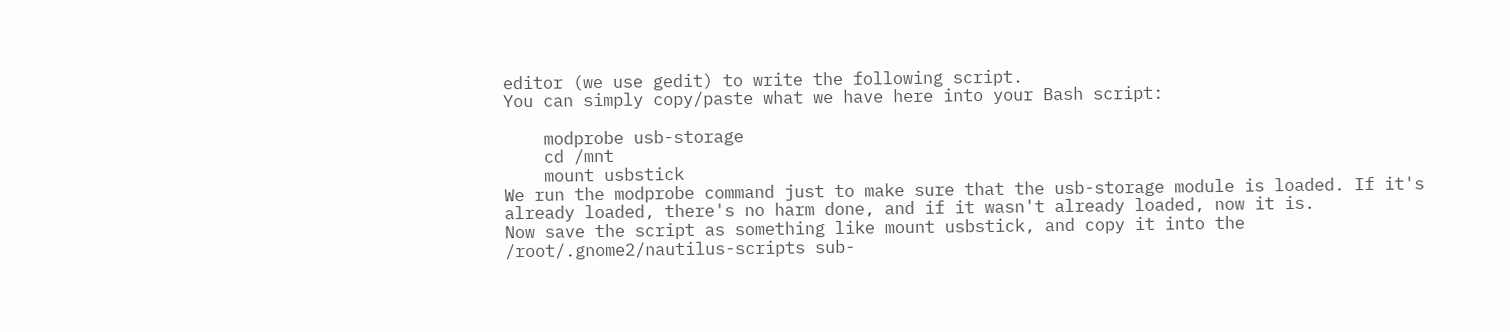editor (we use gedit) to write the following script.
You can simply copy/paste what we have here into your Bash script:

    modprobe usb-storage
    cd /mnt
    mount usbstick
We run the modprobe command just to make sure that the usb-storage module is loaded. If it's
already loaded, there's no harm done, and if it wasn't already loaded, now it is.
Now save the script as something like mount usbstick, and copy it into the
/root/.gnome2/nautilus-scripts sub-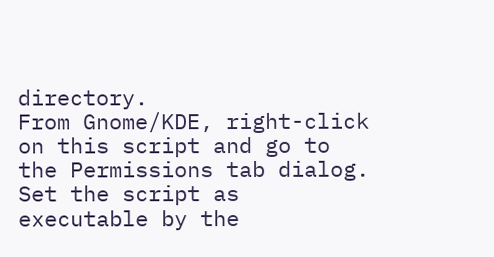directory.
From Gnome/KDE, right-click on this script and go to the Permissions tab dialog. Set the script as
executable by the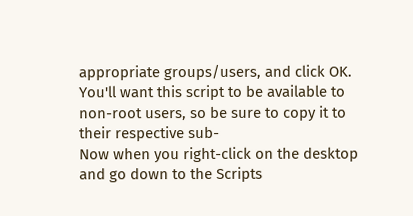appropriate groups/users, and click OK.
You'll want this script to be available to non-root users, so be sure to copy it to their respective sub-
Now when you right-click on the desktop and go down to the Scripts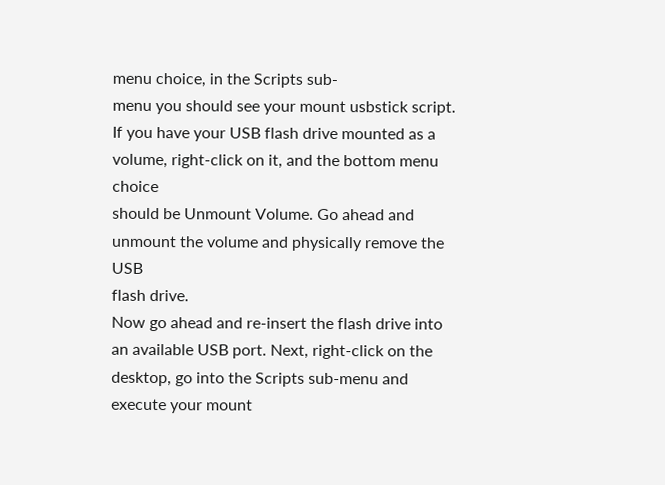menu choice, in the Scripts sub-
menu you should see your mount usbstick script.
If you have your USB flash drive mounted as a volume, right-click on it, and the bottom menu choice
should be Unmount Volume. Go ahead and unmount the volume and physically remove the USB
flash drive.
Now go ahead and re-insert the flash drive into an available USB port. Next, right-click on the
desktop, go into the Scripts sub-menu and execute your mount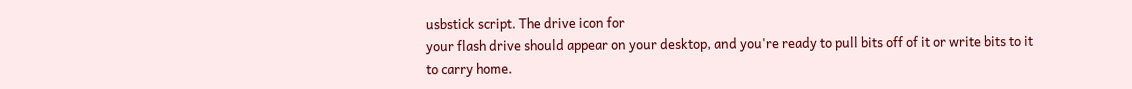usbstick script. The drive icon for
your flash drive should appear on your desktop, and you're ready to pull bits off of it or write bits to it
to carry home.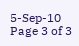5-Sep-10                                      Page 3 of 3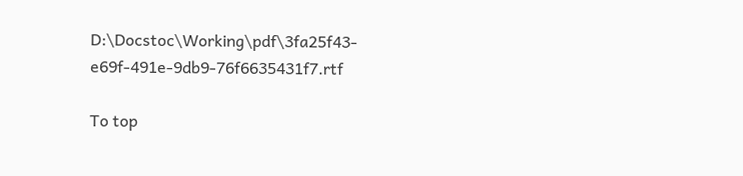D:\Docstoc\Working\pdf\3fa25f43-e69f-491e-9db9-76f6635431f7.rtf

To top